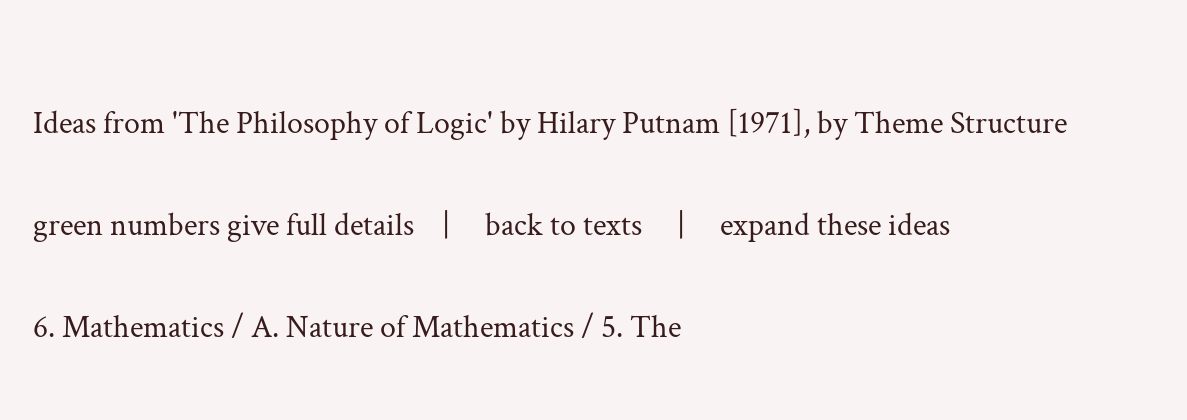Ideas from 'The Philosophy of Logic' by Hilary Putnam [1971], by Theme Structure

green numbers give full details    |     back to texts     |     expand these ideas

6. Mathematics / A. Nature of Mathematics / 5. The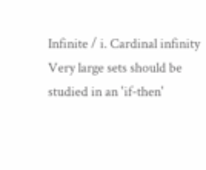Infinite / i. Cardinal infinity
Very large sets should be studied in an 'if-then'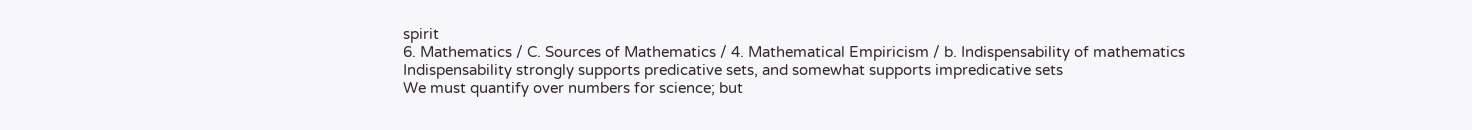spirit
6. Mathematics / C. Sources of Mathematics / 4. Mathematical Empiricism / b. Indispensability of mathematics
Indispensability strongly supports predicative sets, and somewhat supports impredicative sets
We must quantify over numbers for science; but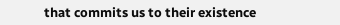that commits us to their existence